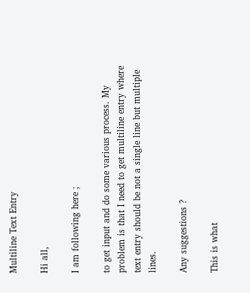Multiline Text Entry

Hi all,

I am following here ;

to get input and do some various process. My problem is that I need to get multiline entry where text entry should be not a single line but multiple lines.

Any suggestions ?

This is what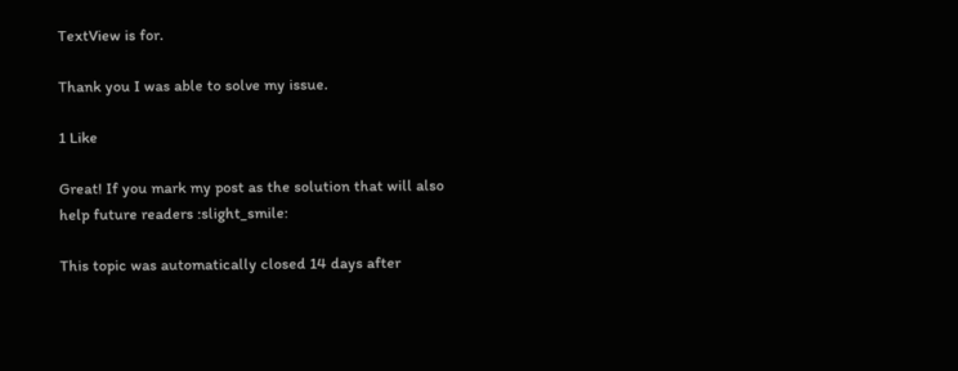TextView is for.

Thank you I was able to solve my issue.

1 Like

Great! If you mark my post as the solution that will also help future readers :slight_smile:

This topic was automatically closed 14 days after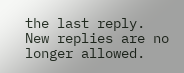the last reply. New replies are no longer allowed.